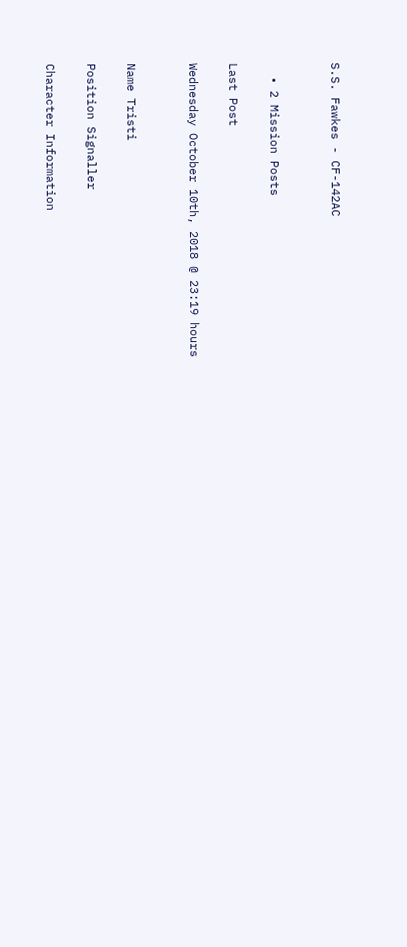S.S. Fawkes - CF-142AC


  • 2 Mission Posts

Last Post

Wednesday October 10th, 2018 @ 23:19 hours


Name Tristi

Position Signaller

Character Information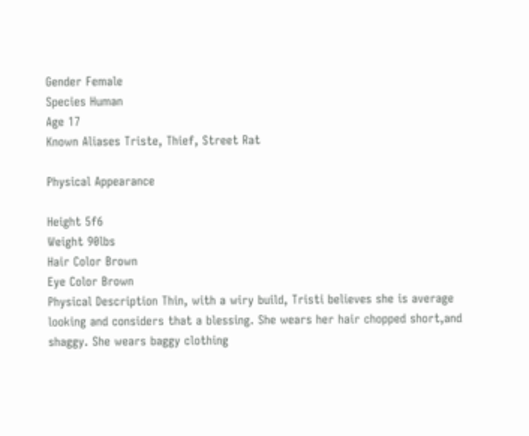Gender Female
Species Human
Age 17
Known Aliases Triste, Thief, Street Rat

Physical Appearance

Height 5f6
Weight 90lbs
Hair Color Brown
Eye Color Brown
Physical Description Thin, with a wiry build, Tristi believes she is average looking and considers that a blessing. She wears her hair chopped short,and shaggy. She wears baggy clothing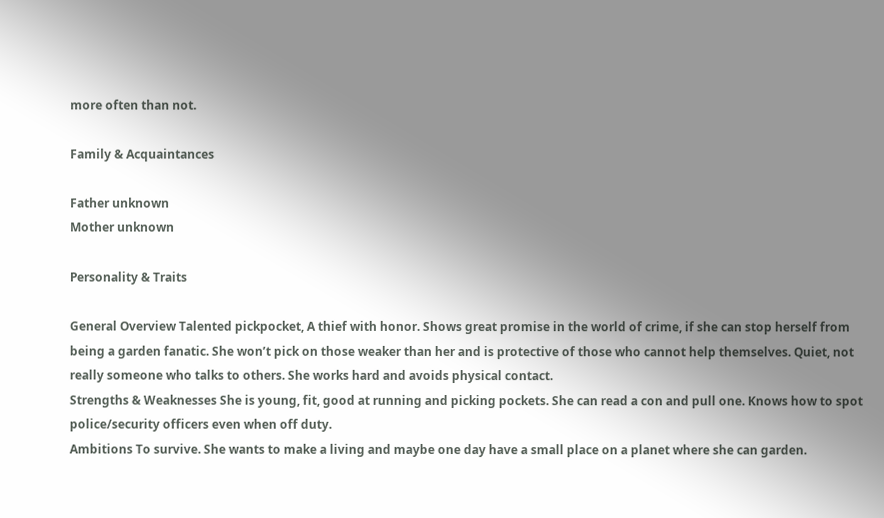more often than not.

Family & Acquaintances

Father unknown
Mother unknown

Personality & Traits

General Overview Talented pickpocket, A thief with honor. Shows great promise in the world of crime, if she can stop herself from being a garden fanatic. She won’t pick on those weaker than her and is protective of those who cannot help themselves. Quiet, not really someone who talks to others. She works hard and avoids physical contact.
Strengths & Weaknesses She is young, fit, good at running and picking pockets. She can read a con and pull one. Knows how to spot police/security officers even when off duty.
Ambitions To survive. She wants to make a living and maybe one day have a small place on a planet where she can garden.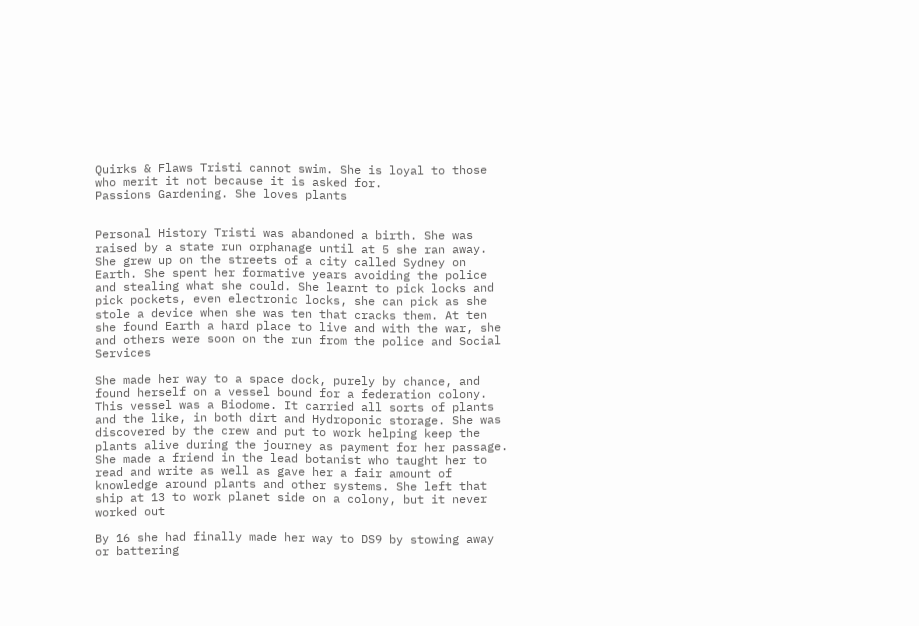Quirks & Flaws Tristi cannot swim. She is loyal to those who merit it not because it is asked for.
Passions Gardening. She loves plants


Personal History Tristi was abandoned a birth. She was raised by a state run orphanage until at 5 she ran away. She grew up on the streets of a city called Sydney on Earth. She spent her formative years avoiding the police and stealing what she could. She learnt to pick locks and pick pockets, even electronic locks, she can pick as she stole a device when she was ten that cracks them. At ten she found Earth a hard place to live and with the war, she and others were soon on the run from the police and Social Services

She made her way to a space dock, purely by chance, and found herself on a vessel bound for a federation colony. This vessel was a Biodome. It carried all sorts of plants and the like, in both dirt and Hydroponic storage. She was discovered by the crew and put to work helping keep the plants alive during the journey as payment for her passage. She made a friend in the lead botanist who taught her to read and write as well as gave her a fair amount of knowledge around plants and other systems. She left that ship at 13 to work planet side on a colony, but it never worked out

By 16 she had finally made her way to DS9 by stowing away or battering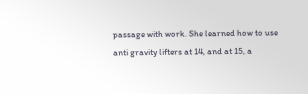passage with work. She learned how to use anti gravity lifters at 14, and at 15, a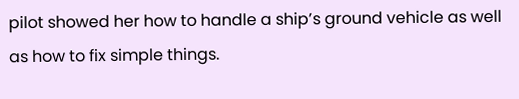pilot showed her how to handle a ship’s ground vehicle as well as how to fix simple things.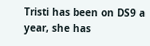Tristi has been on DS9 a year, she has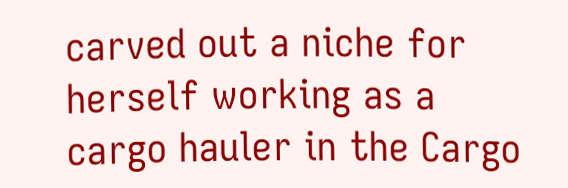carved out a niche for herself working as a cargo hauler in the Cargo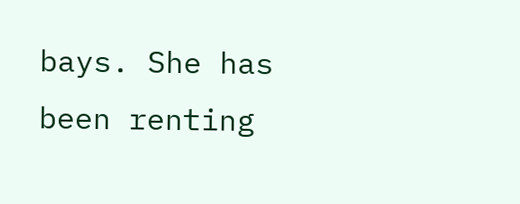bays. She has been renting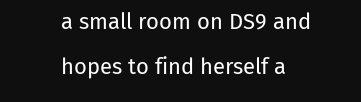a small room on DS9 and hopes to find herself a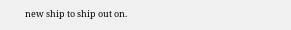new ship to ship out on.